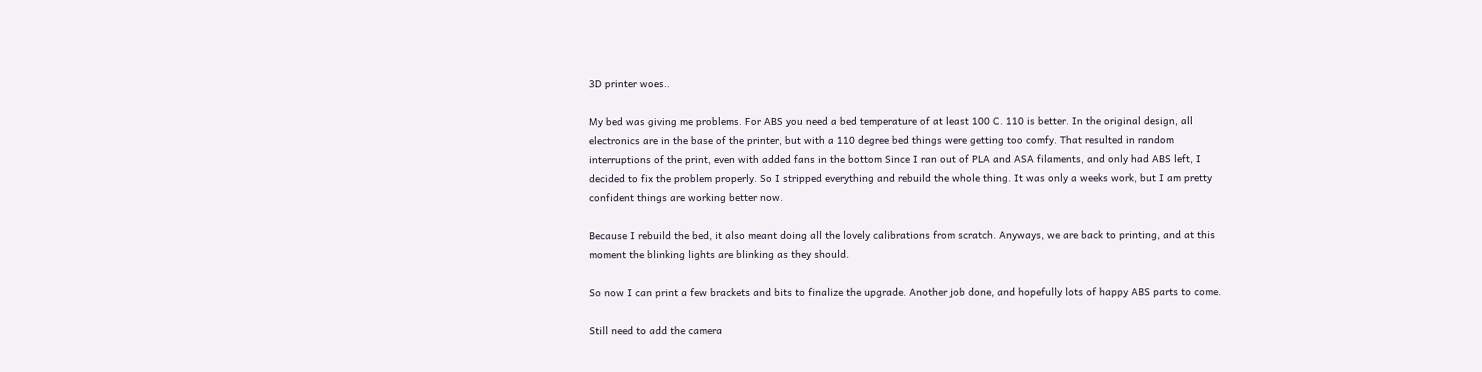3D printer woes..

My bed was giving me problems. For ABS you need a bed temperature of at least 100 C. 110 is better. In the original design, all electronics are in the base of the printer, but with a 110 degree bed things were getting too comfy. That resulted in random interruptions of the print, even with added fans in the bottom Since I ran out of PLA and ASA filaments, and only had ABS left, I decided to fix the problem properly. So I stripped everything and rebuild the whole thing. It was only a weeks work, but I am pretty confident things are working better now.

Because I rebuild the bed, it also meant doing all the lovely calibrations from scratch. Anyways, we are back to printing, and at this moment the blinking lights are blinking as they should.

So now I can print a few brackets and bits to finalize the upgrade. Another job done, and hopefully lots of happy ABS parts to come.

Still need to add the camera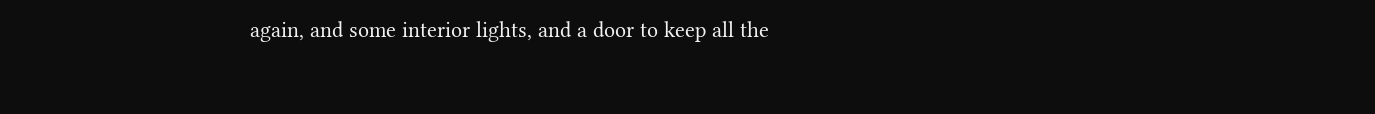again, and some interior lights, and a door to keep all the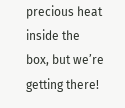precious heat inside the box, but we’re getting there!